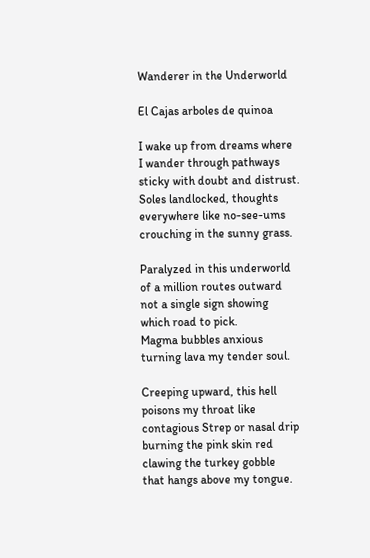Wanderer in the Underworld

El Cajas arboles de quinoa

I wake up from dreams where
I wander through pathways
sticky with doubt and distrust.
Soles landlocked, thoughts
everywhere like no-see-ums
crouching in the sunny grass.

Paralyzed in this underworld
of a million routes outward
not a single sign showing
which road to pick.
Magma bubbles anxious
turning lava my tender soul.

Creeping upward, this hell
poisons my throat like
contagious Strep or nasal drip
burning the pink skin red
clawing the turkey gobble
that hangs above my tongue.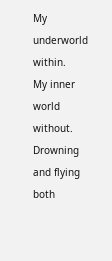My underworld within.
My inner world without.
Drowning and flying
both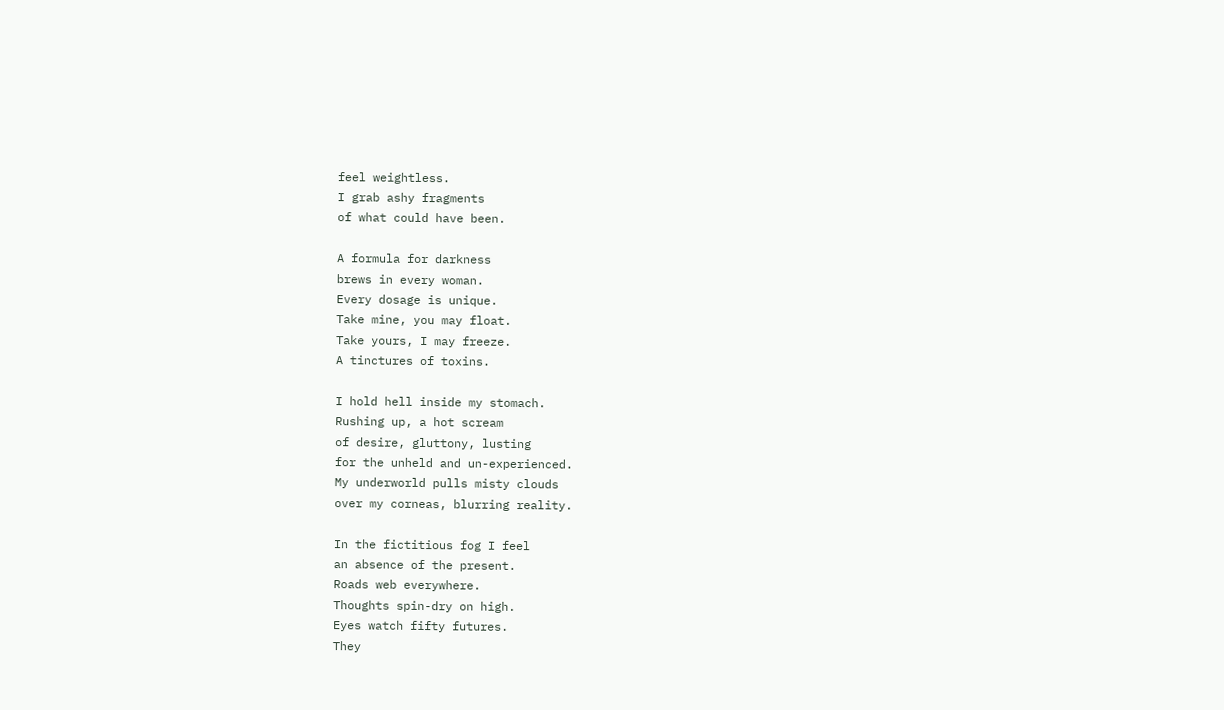feel weightless.
I grab ashy fragments
of what could have been.

A formula for darkness
brews in every woman.
Every dosage is unique.
Take mine, you may float.
Take yours, I may freeze.
A tinctures of toxins.

I hold hell inside my stomach.
Rushing up, a hot scream
of desire, gluttony, lusting
for the unheld and un-experienced.
My underworld pulls misty clouds
over my corneas, blurring reality.

In the fictitious fog I feel
an absence of the present.
Roads web everywhere.
Thoughts spin-dry on high.
Eyes watch fifty futures.
They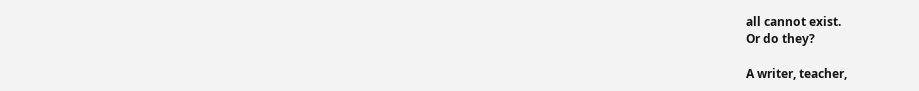all cannot exist.
Or do they?

A writer, teacher,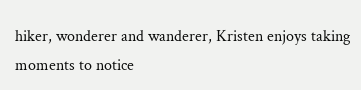hiker, wonderer and wanderer, Kristen enjoys taking moments to notice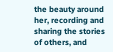the beauty around her, recording and sharing the stories of others, and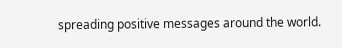spreading positive messages around the world.